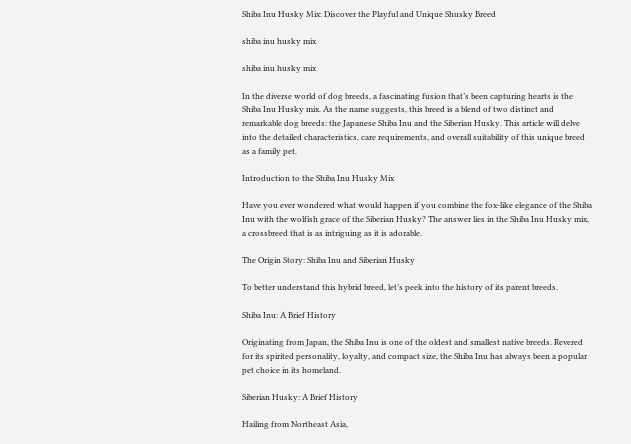Shiba Inu Husky Mix: Discover the Playful and Unique Shusky Breed

shiba inu husky mix

shiba inu husky mix

In the diverse world of dog breeds, a fascinating fusion that’s been capturing hearts is the Shiba Inu Husky mix. As the name suggests, this breed is a blend of two distinct and remarkable dog breeds: the Japanese Shiba Inu and the Siberian Husky. This article will delve into the detailed characteristics, care requirements, and overall suitability of this unique breed as a family pet.

Introduction to the Shiba Inu Husky Mix

Have you ever wondered what would happen if you combine the fox-like elegance of the Shiba Inu with the wolfish grace of the Siberian Husky? The answer lies in the Shiba Inu Husky mix, a crossbreed that is as intriguing as it is adorable.

The Origin Story: Shiba Inu and Siberian Husky

To better understand this hybrid breed, let’s peek into the history of its parent breeds.

Shiba Inu: A Brief History

Originating from Japan, the Shiba Inu is one of the oldest and smallest native breeds. Revered for its spirited personality, loyalty, and compact size, the Shiba Inu has always been a popular pet choice in its homeland.

Siberian Husky: A Brief History

Hailing from Northeast Asia,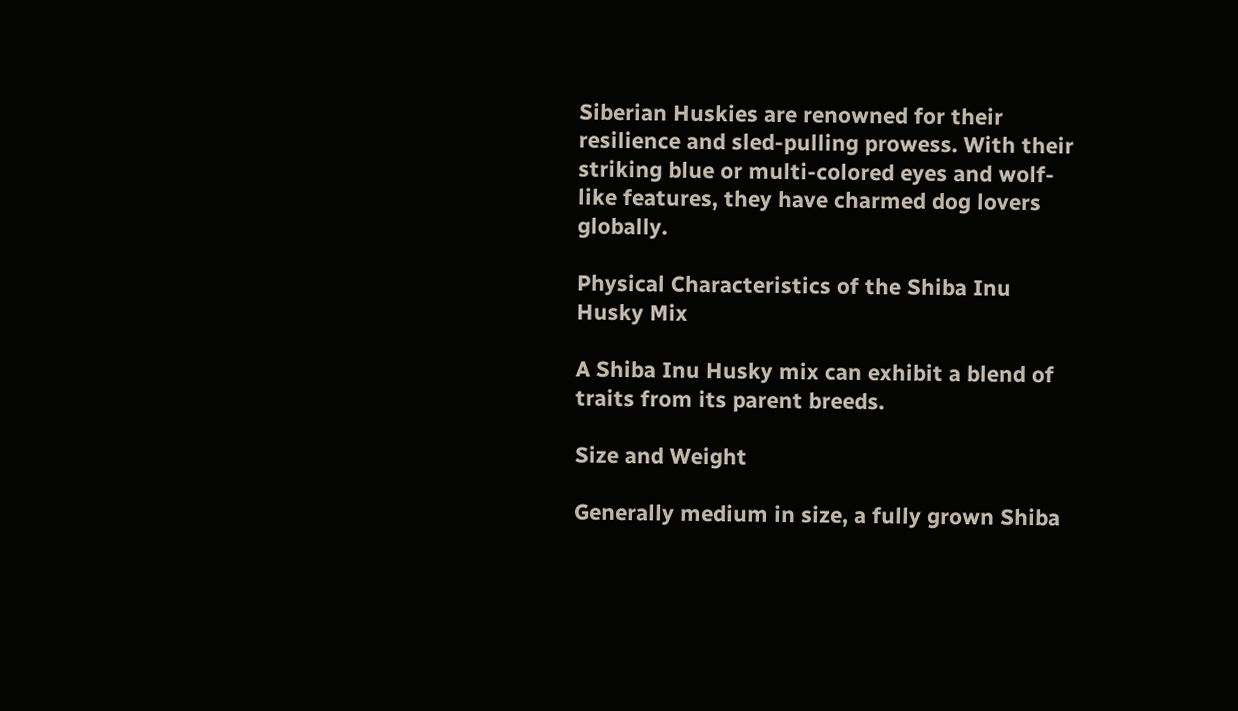Siberian Huskies are renowned for their resilience and sled-pulling prowess. With their striking blue or multi-colored eyes and wolf-like features, they have charmed dog lovers globally.

Physical Characteristics of the Shiba Inu Husky Mix

A Shiba Inu Husky mix can exhibit a blend of traits from its parent breeds.

Size and Weight

Generally medium in size, a fully grown Shiba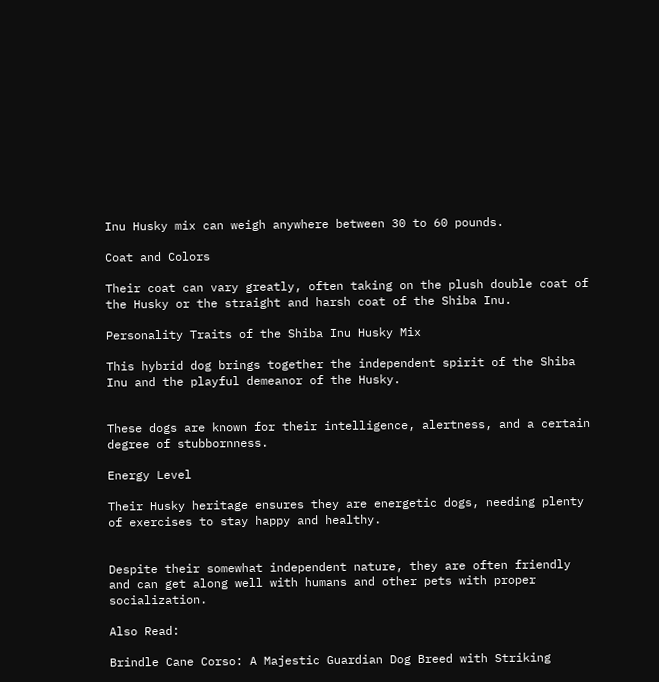Inu Husky mix can weigh anywhere between 30 to 60 pounds.

Coat and Colors

Their coat can vary greatly, often taking on the plush double coat of the Husky or the straight and harsh coat of the Shiba Inu.

Personality Traits of the Shiba Inu Husky Mix

This hybrid dog brings together the independent spirit of the Shiba Inu and the playful demeanor of the Husky.


These dogs are known for their intelligence, alertness, and a certain degree of stubbornness.

Energy Level

Their Husky heritage ensures they are energetic dogs, needing plenty of exercises to stay happy and healthy.


Despite their somewhat independent nature, they are often friendly and can get along well with humans and other pets with proper socialization.

Also Read:

Brindle Cane Corso: A Majestic Guardian Dog Breed with Striking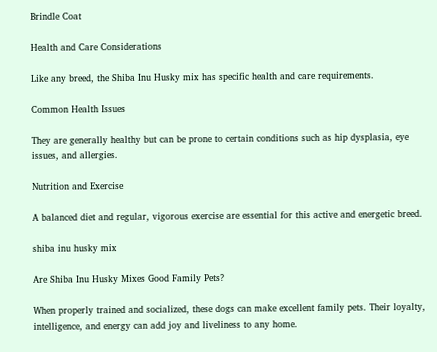Brindle Coat

Health and Care Considerations

Like any breed, the Shiba Inu Husky mix has specific health and care requirements.

Common Health Issues

They are generally healthy but can be prone to certain conditions such as hip dysplasia, eye issues, and allergies.

Nutrition and Exercise

A balanced diet and regular, vigorous exercise are essential for this active and energetic breed.

shiba inu husky mix

Are Shiba Inu Husky Mixes Good Family Pets?

When properly trained and socialized, these dogs can make excellent family pets. Their loyalty, intelligence, and energy can add joy and liveliness to any home.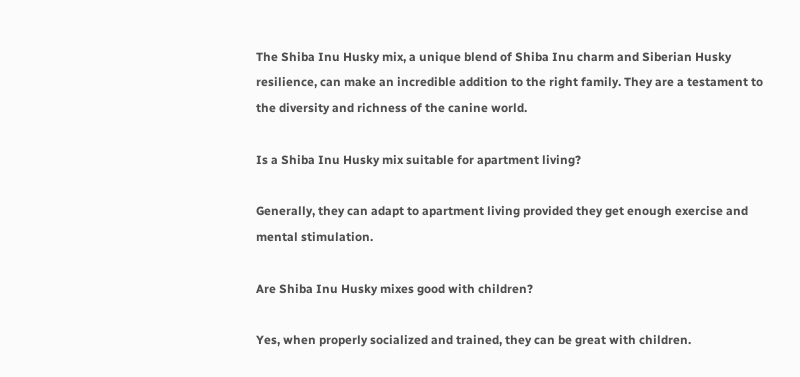The Shiba Inu Husky mix, a unique blend of Shiba Inu charm and Siberian Husky resilience, can make an incredible addition to the right family. They are a testament to the diversity and richness of the canine world.

Is a Shiba Inu Husky mix suitable for apartment living?

Generally, they can adapt to apartment living provided they get enough exercise and mental stimulation.

Are Shiba Inu Husky mixes good with children?

Yes, when properly socialized and trained, they can be great with children.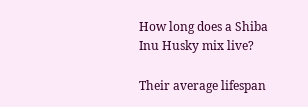How long does a Shiba Inu Husky mix live?

Their average lifespan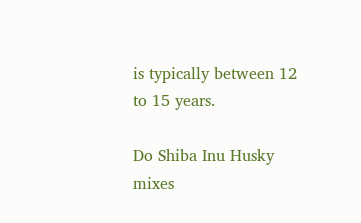is typically between 12 to 15 years.

Do Shiba Inu Husky mixes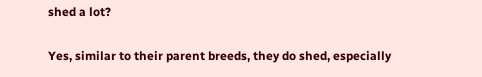shed a lot?

Yes, similar to their parent breeds, they do shed, especially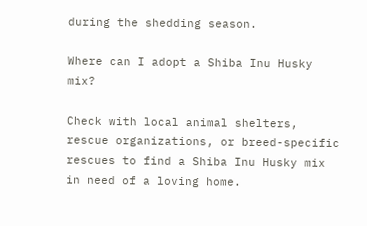during the shedding season.

Where can I adopt a Shiba Inu Husky mix?

Check with local animal shelters, rescue organizations, or breed-specific rescues to find a Shiba Inu Husky mix in need of a loving home.